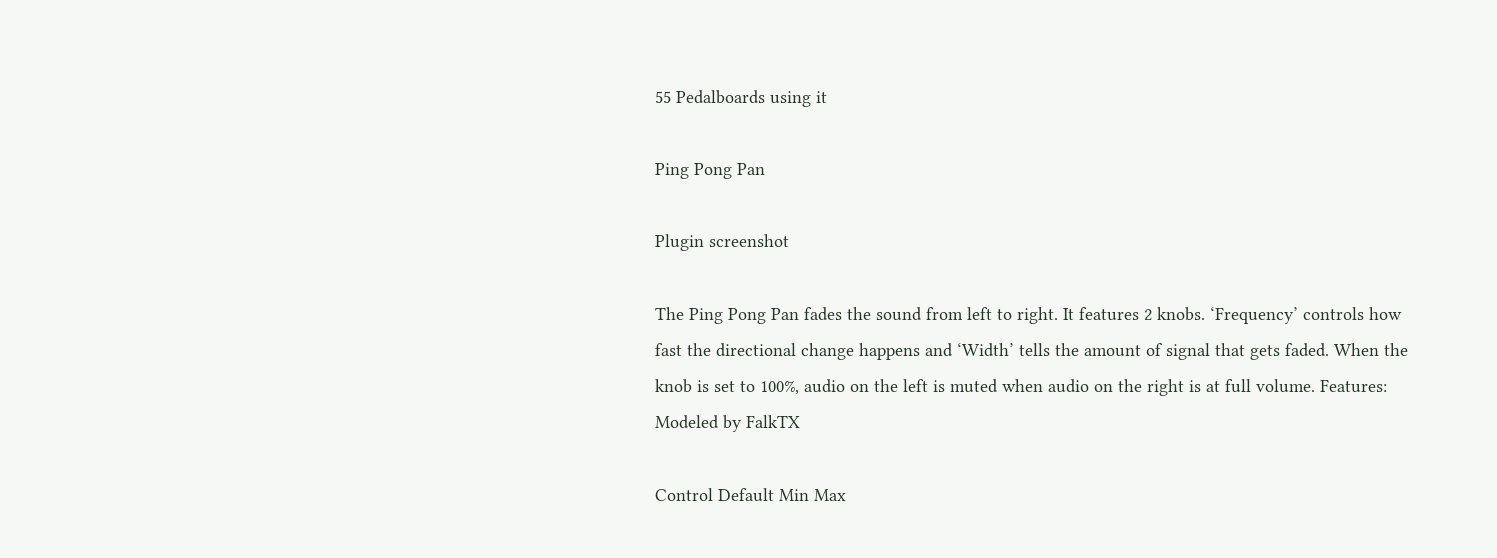55 Pedalboards using it

Ping Pong Pan

Plugin screenshot

The Ping Pong Pan fades the sound from left to right. It features 2 knobs. ‘Frequency’ controls how fast the directional change happens and ‘Width’ tells the amount of signal that gets faded. When the knob is set to 100%, audio on the left is muted when audio on the right is at full volume. Features: Modeled by FalkTX

Control Default Min Max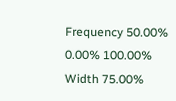Frequency 50.00% 0.00% 100.00%
Width 75.00%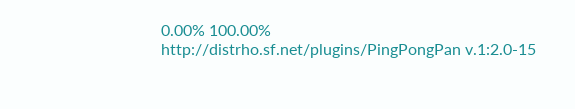0.00% 100.00%
http://distrho.sf.net/plugins/PingPongPan v.1:2.0-15